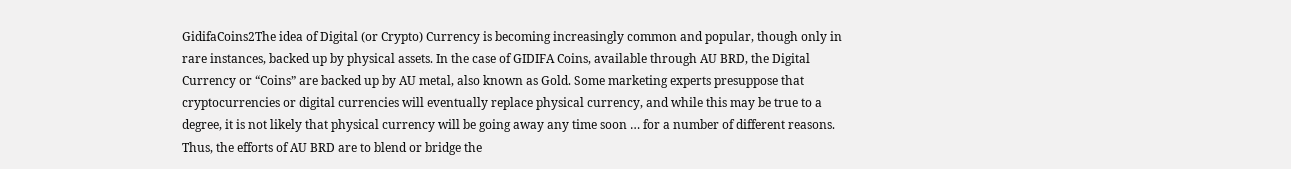GidifaCoins2The idea of Digital (or Crypto) Currency is becoming increasingly common and popular, though only in rare instances, backed up by physical assets. In the case of GIDIFA Coins, available through AU BRD, the Digital Currency or “Coins” are backed up by AU metal, also known as Gold. Some marketing experts presuppose that cryptocurrencies or digital currencies will eventually replace physical currency, and while this may be true to a degree, it is not likely that physical currency will be going away any time soon … for a number of different reasons. Thus, the efforts of AU BRD are to blend or bridge the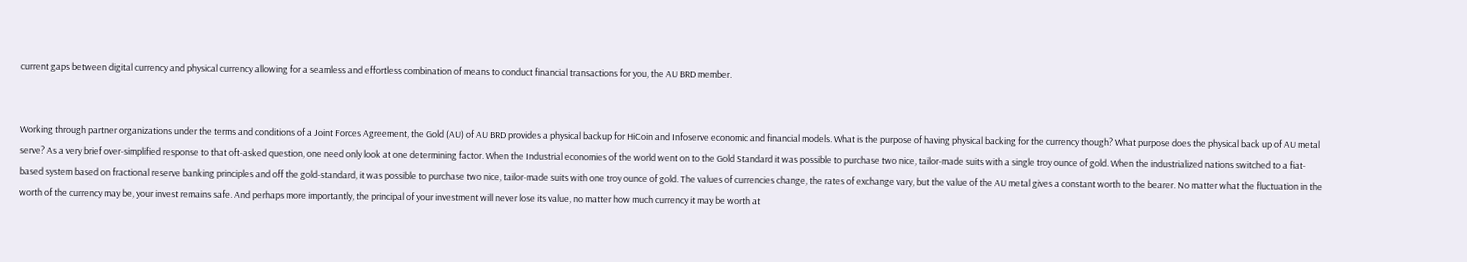current gaps between digital currency and physical currency allowing for a seamless and effortless combination of means to conduct financial transactions for you, the AU BRD member.


Working through partner organizations under the terms and conditions of a Joint Forces Agreement, the Gold (AU) of AU BRD provides a physical backup for HiCoin and Infoserve economic and financial models. What is the purpose of having physical backing for the currency though? What purpose does the physical back up of AU metal serve? As a very brief over-simplified response to that oft-asked question, one need only look at one determining factor. When the Industrial economies of the world went on to the Gold Standard it was possible to purchase two nice, tailor-made suits with a single troy ounce of gold. When the industrialized nations switched to a fiat-based system based on fractional reserve banking principles and off the gold-standard, it was possible to purchase two nice, tailor-made suits with one troy ounce of gold. The values of currencies change, the rates of exchange vary, but the value of the AU metal gives a constant worth to the bearer. No matter what the fluctuation in the worth of the currency may be, your invest remains safe. And perhaps more importantly, the principal of your investment will never lose its value, no matter how much currency it may be worth at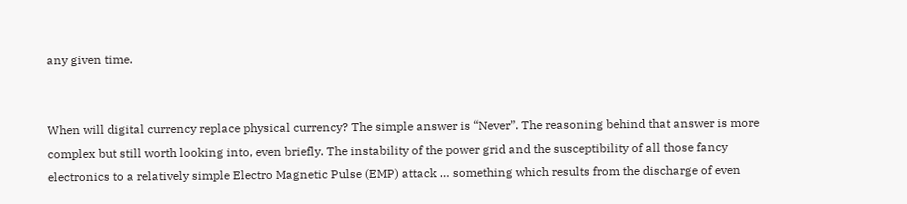any given time.


When will digital currency replace physical currency? The simple answer is “Never”. The reasoning behind that answer is more complex but still worth looking into, even briefly. The instability of the power grid and the susceptibility of all those fancy electronics to a relatively simple Electro Magnetic Pulse (EMP) attack … something which results from the discharge of even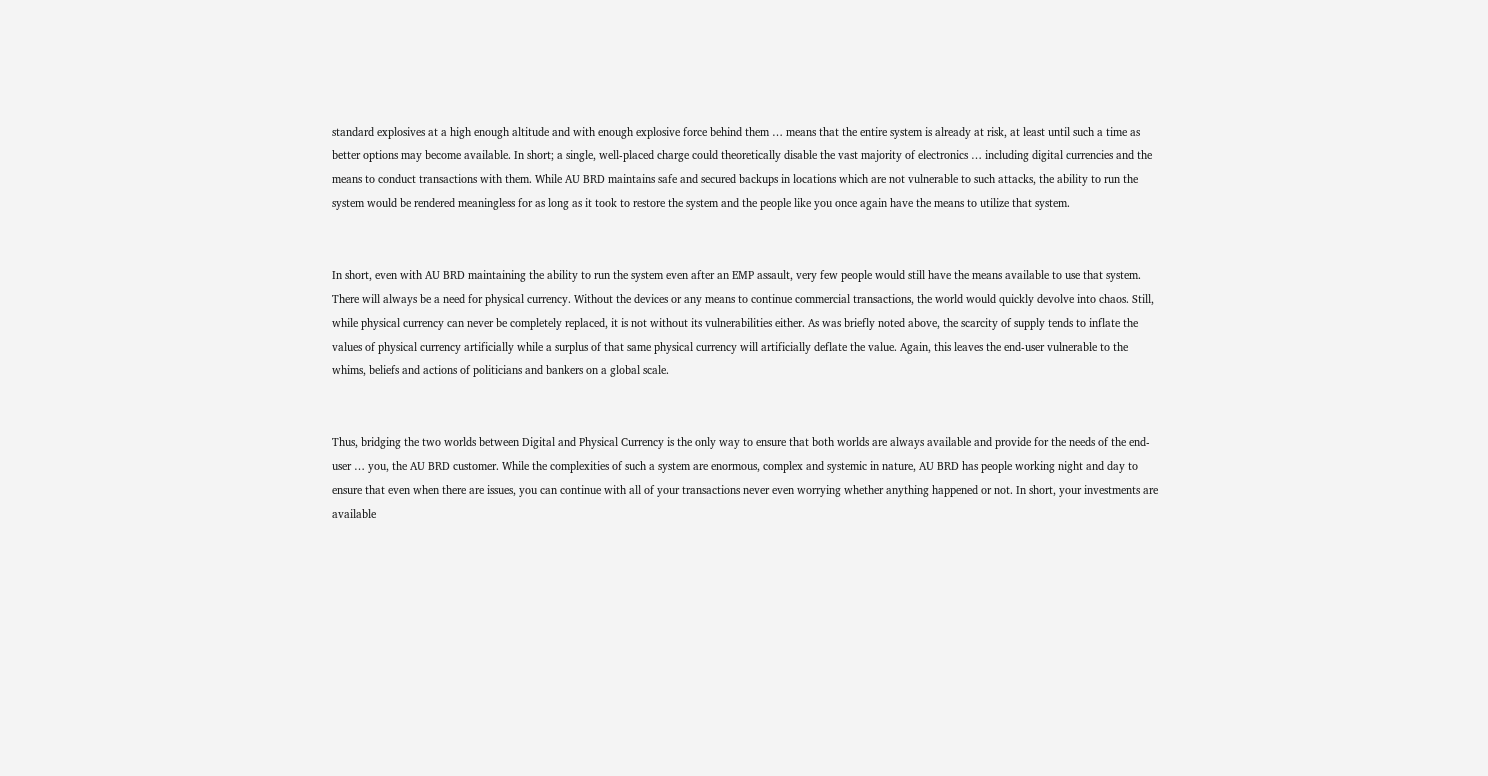standard explosives at a high enough altitude and with enough explosive force behind them … means that the entire system is already at risk, at least until such a time as better options may become available. In short; a single, well-placed charge could theoretically disable the vast majority of electronics … including digital currencies and the means to conduct transactions with them. While AU BRD maintains safe and secured backups in locations which are not vulnerable to such attacks, the ability to run the system would be rendered meaningless for as long as it took to restore the system and the people like you once again have the means to utilize that system.


In short, even with AU BRD maintaining the ability to run the system even after an EMP assault, very few people would still have the means available to use that system. There will always be a need for physical currency. Without the devices or any means to continue commercial transactions, the world would quickly devolve into chaos. Still, while physical currency can never be completely replaced, it is not without its vulnerabilities either. As was briefly noted above, the scarcity of supply tends to inflate the values of physical currency artificially while a surplus of that same physical currency will artificially deflate the value. Again, this leaves the end-user vulnerable to the whims, beliefs and actions of politicians and bankers on a global scale.


Thus, bridging the two worlds between Digital and Physical Currency is the only way to ensure that both worlds are always available and provide for the needs of the end-user … you, the AU BRD customer. While the complexities of such a system are enormous, complex and systemic in nature, AU BRD has people working night and day to ensure that even when there are issues, you can continue with all of your transactions never even worrying whether anything happened or not. In short, your investments are available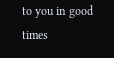to you in good times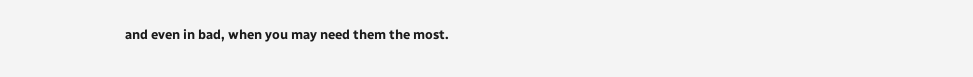and even in bad, when you may need them the most.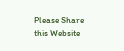Please Share this Website